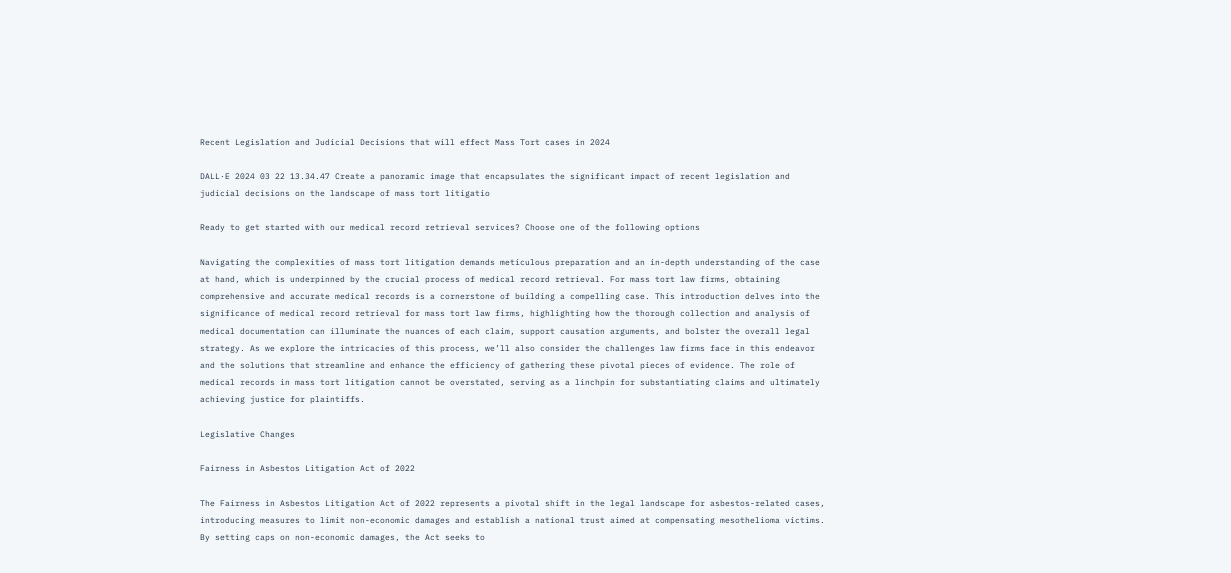Recent Legislation and Judicial Decisions that will effect Mass Tort cases in 2024

DALL·E 2024 03 22 13.34.47 Create a panoramic image that encapsulates the significant impact of recent legislation and judicial decisions on the landscape of mass tort litigatio

Ready to get started with our medical record retrieval services? Choose one of the following options

Navigating the complexities of mass tort litigation demands meticulous preparation and an in-depth understanding of the case at hand, which is underpinned by the crucial process of medical record retrieval. For mass tort law firms, obtaining comprehensive and accurate medical records is a cornerstone of building a compelling case. This introduction delves into the significance of medical record retrieval for mass tort law firms, highlighting how the thorough collection and analysis of medical documentation can illuminate the nuances of each claim, support causation arguments, and bolster the overall legal strategy. As we explore the intricacies of this process, we’ll also consider the challenges law firms face in this endeavor and the solutions that streamline and enhance the efficiency of gathering these pivotal pieces of evidence. The role of medical records in mass tort litigation cannot be overstated, serving as a linchpin for substantiating claims and ultimately achieving justice for plaintiffs.

Legislative Changes

Fairness in Asbestos Litigation Act of 2022

The Fairness in Asbestos Litigation Act of 2022 represents a pivotal shift in the legal landscape for asbestos-related cases, introducing measures to limit non-economic damages and establish a national trust aimed at compensating mesothelioma victims. By setting caps on non-economic damages, the Act seeks to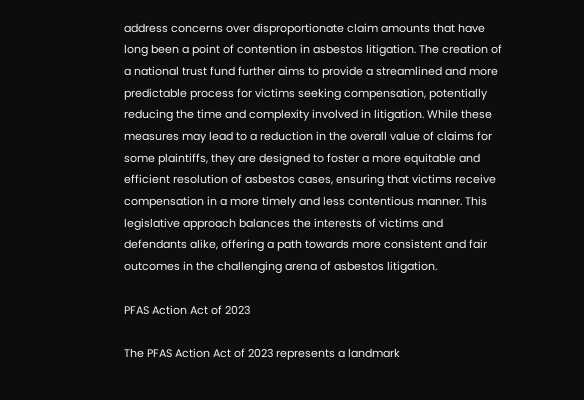address concerns over disproportionate claim amounts that have long been a point of contention in asbestos litigation. The creation of a national trust fund further aims to provide a streamlined and more predictable process for victims seeking compensation, potentially reducing the time and complexity involved in litigation. While these measures may lead to a reduction in the overall value of claims for some plaintiffs, they are designed to foster a more equitable and efficient resolution of asbestos cases, ensuring that victims receive compensation in a more timely and less contentious manner. This legislative approach balances the interests of victims and defendants alike, offering a path towards more consistent and fair outcomes in the challenging arena of asbestos litigation.

PFAS Action Act of 2023

The PFAS Action Act of 2023 represents a landmark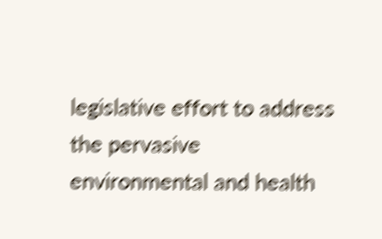legislative effort to address the pervasive environmental and health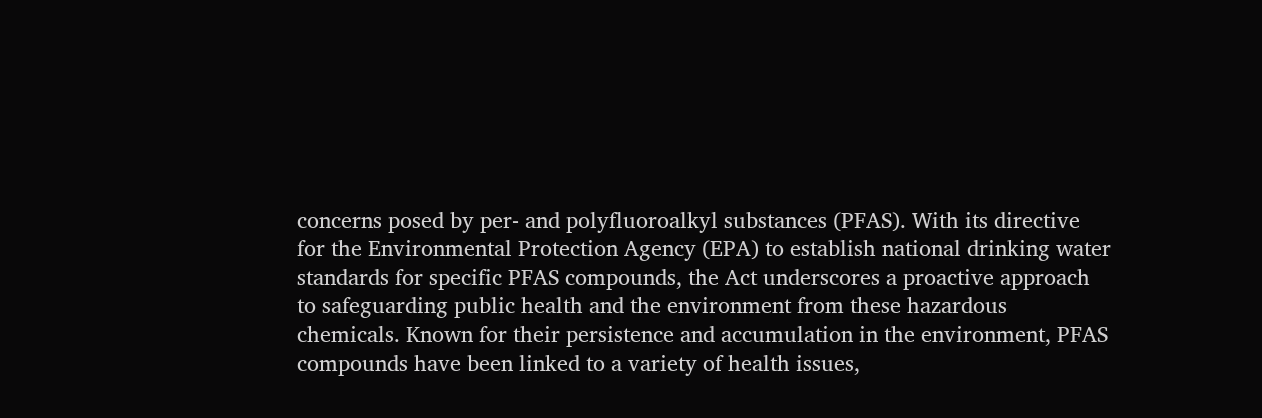concerns posed by per- and polyfluoroalkyl substances (PFAS). With its directive for the Environmental Protection Agency (EPA) to establish national drinking water standards for specific PFAS compounds, the Act underscores a proactive approach to safeguarding public health and the environment from these hazardous chemicals. Known for their persistence and accumulation in the environment, PFAS compounds have been linked to a variety of health issues,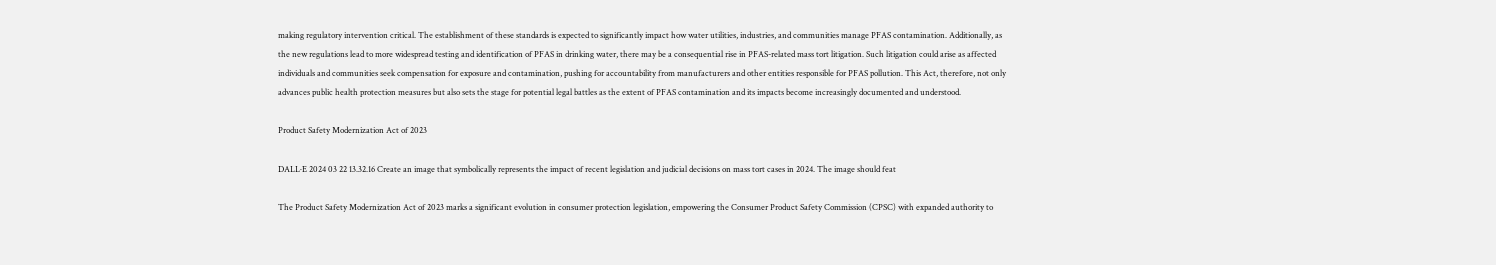making regulatory intervention critical. The establishment of these standards is expected to significantly impact how water utilities, industries, and communities manage PFAS contamination. Additionally, as the new regulations lead to more widespread testing and identification of PFAS in drinking water, there may be a consequential rise in PFAS-related mass tort litigation. Such litigation could arise as affected individuals and communities seek compensation for exposure and contamination, pushing for accountability from manufacturers and other entities responsible for PFAS pollution. This Act, therefore, not only advances public health protection measures but also sets the stage for potential legal battles as the extent of PFAS contamination and its impacts become increasingly documented and understood.

Product Safety Modernization Act of 2023

DALL·E 2024 03 22 13.32.16 Create an image that symbolically represents the impact of recent legislation and judicial decisions on mass tort cases in 2024. The image should feat

The Product Safety Modernization Act of 2023 marks a significant evolution in consumer protection legislation, empowering the Consumer Product Safety Commission (CPSC) with expanded authority to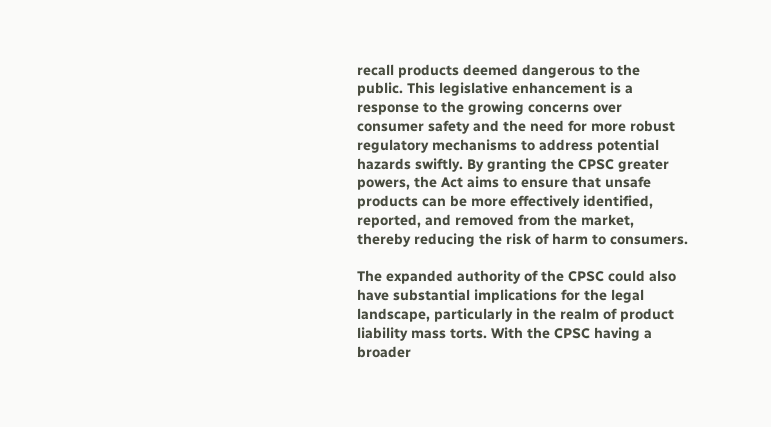recall products deemed dangerous to the public. This legislative enhancement is a response to the growing concerns over consumer safety and the need for more robust regulatory mechanisms to address potential hazards swiftly. By granting the CPSC greater powers, the Act aims to ensure that unsafe products can be more effectively identified, reported, and removed from the market, thereby reducing the risk of harm to consumers.

The expanded authority of the CPSC could also have substantial implications for the legal landscape, particularly in the realm of product liability mass torts. With the CPSC having a broader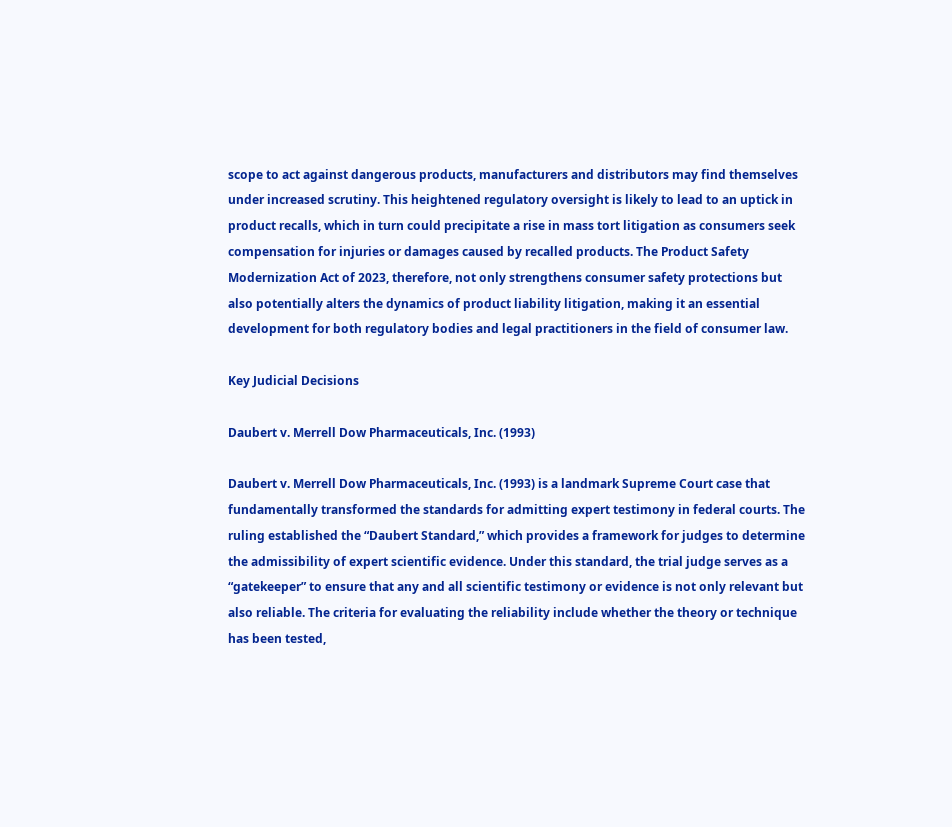scope to act against dangerous products, manufacturers and distributors may find themselves under increased scrutiny. This heightened regulatory oversight is likely to lead to an uptick in product recalls, which in turn could precipitate a rise in mass tort litigation as consumers seek compensation for injuries or damages caused by recalled products. The Product Safety Modernization Act of 2023, therefore, not only strengthens consumer safety protections but also potentially alters the dynamics of product liability litigation, making it an essential development for both regulatory bodies and legal practitioners in the field of consumer law.

Key Judicial Decisions

Daubert v. Merrell Dow Pharmaceuticals, Inc. (1993)

Daubert v. Merrell Dow Pharmaceuticals, Inc. (1993) is a landmark Supreme Court case that fundamentally transformed the standards for admitting expert testimony in federal courts. The ruling established the “Daubert Standard,” which provides a framework for judges to determine the admissibility of expert scientific evidence. Under this standard, the trial judge serves as a “gatekeeper” to ensure that any and all scientific testimony or evidence is not only relevant but also reliable. The criteria for evaluating the reliability include whether the theory or technique has been tested,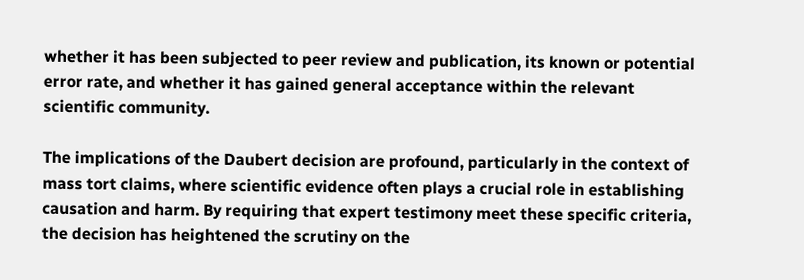whether it has been subjected to peer review and publication, its known or potential error rate, and whether it has gained general acceptance within the relevant scientific community.

The implications of the Daubert decision are profound, particularly in the context of mass tort claims, where scientific evidence often plays a crucial role in establishing causation and harm. By requiring that expert testimony meet these specific criteria, the decision has heightened the scrutiny on the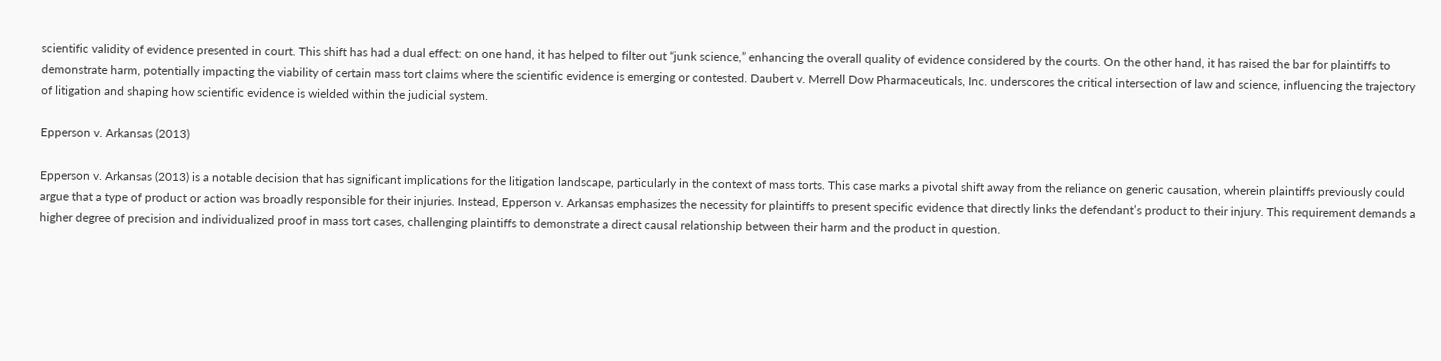scientific validity of evidence presented in court. This shift has had a dual effect: on one hand, it has helped to filter out “junk science,” enhancing the overall quality of evidence considered by the courts. On the other hand, it has raised the bar for plaintiffs to demonstrate harm, potentially impacting the viability of certain mass tort claims where the scientific evidence is emerging or contested. Daubert v. Merrell Dow Pharmaceuticals, Inc. underscores the critical intersection of law and science, influencing the trajectory of litigation and shaping how scientific evidence is wielded within the judicial system.

Epperson v. Arkansas (2013)

Epperson v. Arkansas (2013) is a notable decision that has significant implications for the litigation landscape, particularly in the context of mass torts. This case marks a pivotal shift away from the reliance on generic causation, wherein plaintiffs previously could argue that a type of product or action was broadly responsible for their injuries. Instead, Epperson v. Arkansas emphasizes the necessity for plaintiffs to present specific evidence that directly links the defendant’s product to their injury. This requirement demands a higher degree of precision and individualized proof in mass tort cases, challenging plaintiffs to demonstrate a direct causal relationship between their harm and the product in question.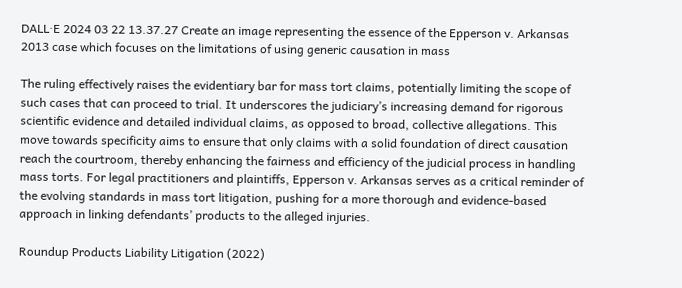DALL·E 2024 03 22 13.37.27 Create an image representing the essence of the Epperson v. Arkansas 2013 case which focuses on the limitations of using generic causation in mass

The ruling effectively raises the evidentiary bar for mass tort claims, potentially limiting the scope of such cases that can proceed to trial. It underscores the judiciary’s increasing demand for rigorous scientific evidence and detailed individual claims, as opposed to broad, collective allegations. This move towards specificity aims to ensure that only claims with a solid foundation of direct causation reach the courtroom, thereby enhancing the fairness and efficiency of the judicial process in handling mass torts. For legal practitioners and plaintiffs, Epperson v. Arkansas serves as a critical reminder of the evolving standards in mass tort litigation, pushing for a more thorough and evidence-based approach in linking defendants’ products to the alleged injuries.

Roundup Products Liability Litigation (2022)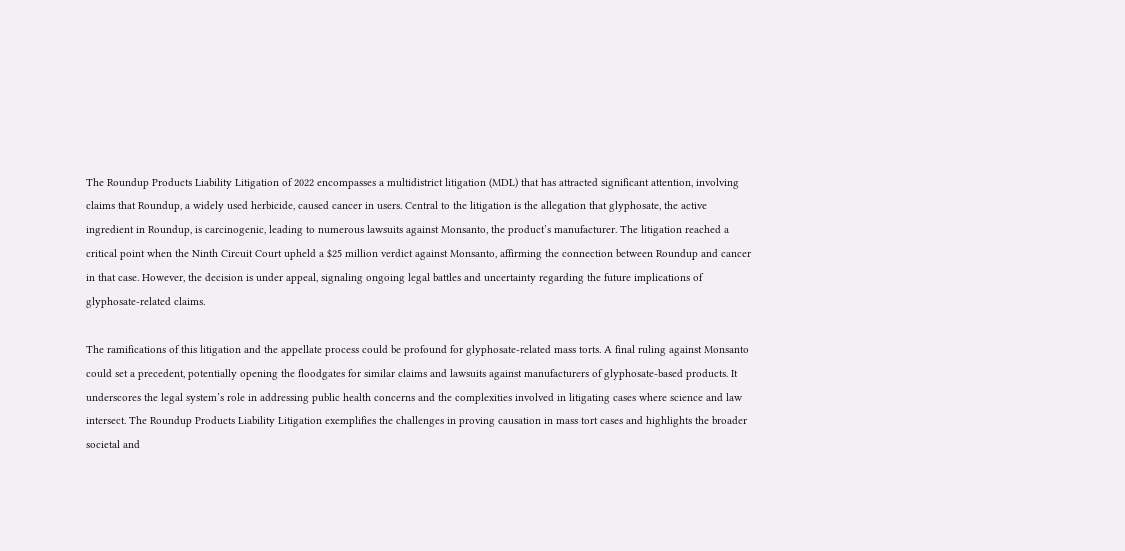The Roundup Products Liability Litigation of 2022 encompasses a multidistrict litigation (MDL) that has attracted significant attention, involving claims that Roundup, a widely used herbicide, caused cancer in users. Central to the litigation is the allegation that glyphosate, the active ingredient in Roundup, is carcinogenic, leading to numerous lawsuits against Monsanto, the product’s manufacturer. The litigation reached a critical point when the Ninth Circuit Court upheld a $25 million verdict against Monsanto, affirming the connection between Roundup and cancer in that case. However, the decision is under appeal, signaling ongoing legal battles and uncertainty regarding the future implications of glyphosate-related claims.

The ramifications of this litigation and the appellate process could be profound for glyphosate-related mass torts. A final ruling against Monsanto could set a precedent, potentially opening the floodgates for similar claims and lawsuits against manufacturers of glyphosate-based products. It underscores the legal system’s role in addressing public health concerns and the complexities involved in litigating cases where science and law intersect. The Roundup Products Liability Litigation exemplifies the challenges in proving causation in mass tort cases and highlights the broader societal and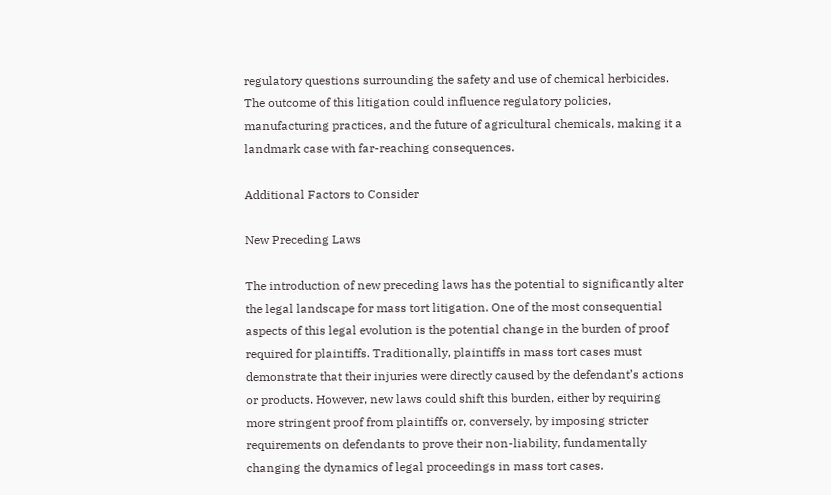regulatory questions surrounding the safety and use of chemical herbicides. The outcome of this litigation could influence regulatory policies, manufacturing practices, and the future of agricultural chemicals, making it a landmark case with far-reaching consequences.

Additional Factors to Consider

New Preceding Laws

The introduction of new preceding laws has the potential to significantly alter the legal landscape for mass tort litigation. One of the most consequential aspects of this legal evolution is the potential change in the burden of proof required for plaintiffs. Traditionally, plaintiffs in mass tort cases must demonstrate that their injuries were directly caused by the defendant’s actions or products. However, new laws could shift this burden, either by requiring more stringent proof from plaintiffs or, conversely, by imposing stricter requirements on defendants to prove their non-liability, fundamentally changing the dynamics of legal proceedings in mass tort cases.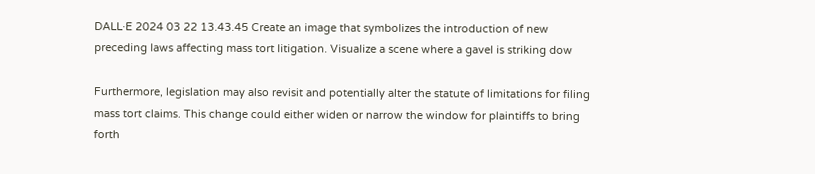DALL·E 2024 03 22 13.43.45 Create an image that symbolizes the introduction of new preceding laws affecting mass tort litigation. Visualize a scene where a gavel is striking dow

Furthermore, legislation may also revisit and potentially alter the statute of limitations for filing mass tort claims. This change could either widen or narrow the window for plaintiffs to bring forth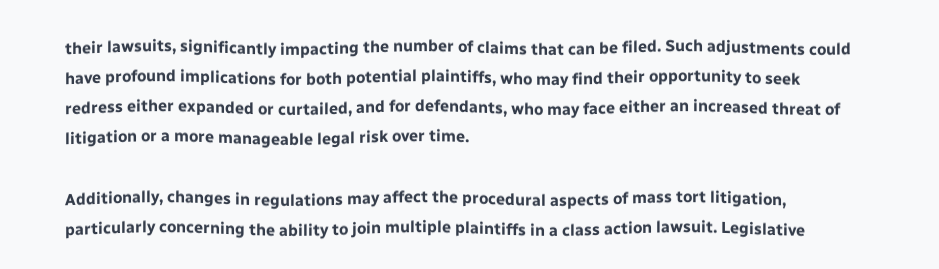their lawsuits, significantly impacting the number of claims that can be filed. Such adjustments could have profound implications for both potential plaintiffs, who may find their opportunity to seek redress either expanded or curtailed, and for defendants, who may face either an increased threat of litigation or a more manageable legal risk over time.

Additionally, changes in regulations may affect the procedural aspects of mass tort litigation, particularly concerning the ability to join multiple plaintiffs in a class action lawsuit. Legislative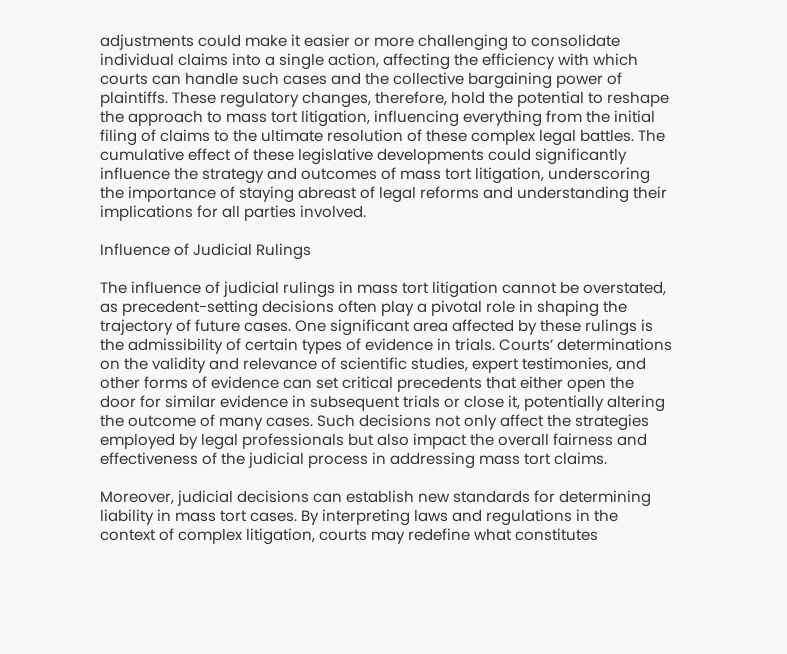adjustments could make it easier or more challenging to consolidate individual claims into a single action, affecting the efficiency with which courts can handle such cases and the collective bargaining power of plaintiffs. These regulatory changes, therefore, hold the potential to reshape the approach to mass tort litigation, influencing everything from the initial filing of claims to the ultimate resolution of these complex legal battles. The cumulative effect of these legislative developments could significantly influence the strategy and outcomes of mass tort litigation, underscoring the importance of staying abreast of legal reforms and understanding their implications for all parties involved.

Influence of Judicial Rulings

The influence of judicial rulings in mass tort litigation cannot be overstated, as precedent-setting decisions often play a pivotal role in shaping the trajectory of future cases. One significant area affected by these rulings is the admissibility of certain types of evidence in trials. Courts’ determinations on the validity and relevance of scientific studies, expert testimonies, and other forms of evidence can set critical precedents that either open the door for similar evidence in subsequent trials or close it, potentially altering the outcome of many cases. Such decisions not only affect the strategies employed by legal professionals but also impact the overall fairness and effectiveness of the judicial process in addressing mass tort claims.

Moreover, judicial decisions can establish new standards for determining liability in mass tort cases. By interpreting laws and regulations in the context of complex litigation, courts may redefine what constitutes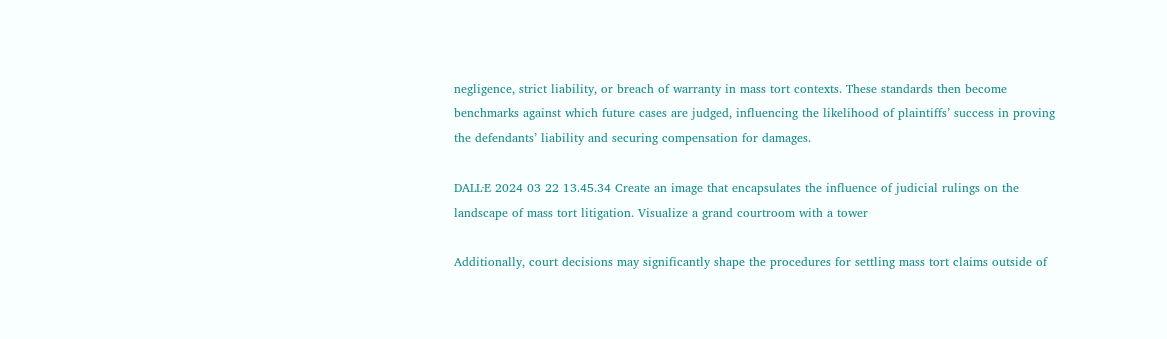negligence, strict liability, or breach of warranty in mass tort contexts. These standards then become benchmarks against which future cases are judged, influencing the likelihood of plaintiffs’ success in proving the defendants’ liability and securing compensation for damages.

DALL·E 2024 03 22 13.45.34 Create an image that encapsulates the influence of judicial rulings on the landscape of mass tort litigation. Visualize a grand courtroom with a tower

Additionally, court decisions may significantly shape the procedures for settling mass tort claims outside of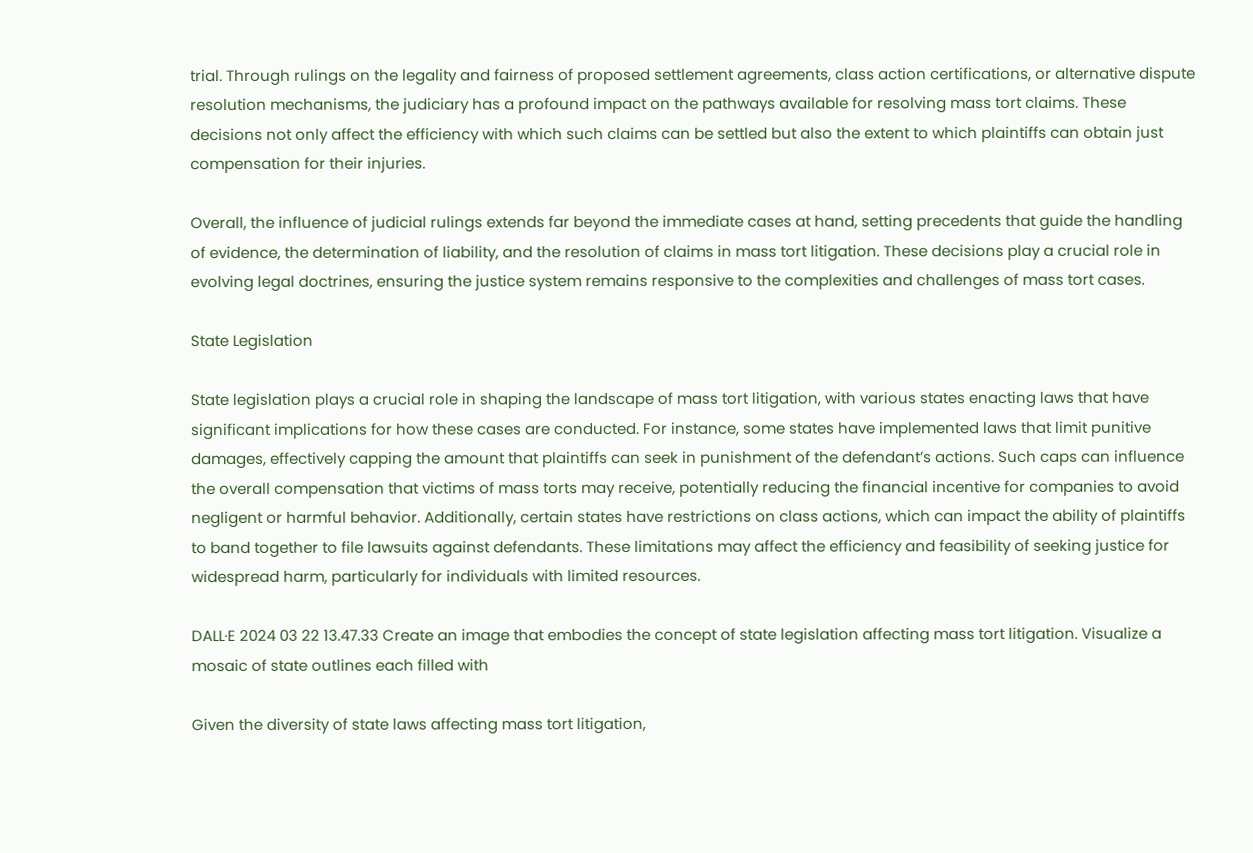trial. Through rulings on the legality and fairness of proposed settlement agreements, class action certifications, or alternative dispute resolution mechanisms, the judiciary has a profound impact on the pathways available for resolving mass tort claims. These decisions not only affect the efficiency with which such claims can be settled but also the extent to which plaintiffs can obtain just compensation for their injuries.

Overall, the influence of judicial rulings extends far beyond the immediate cases at hand, setting precedents that guide the handling of evidence, the determination of liability, and the resolution of claims in mass tort litigation. These decisions play a crucial role in evolving legal doctrines, ensuring the justice system remains responsive to the complexities and challenges of mass tort cases.

State Legislation

State legislation plays a crucial role in shaping the landscape of mass tort litigation, with various states enacting laws that have significant implications for how these cases are conducted. For instance, some states have implemented laws that limit punitive damages, effectively capping the amount that plaintiffs can seek in punishment of the defendant’s actions. Such caps can influence the overall compensation that victims of mass torts may receive, potentially reducing the financial incentive for companies to avoid negligent or harmful behavior. Additionally, certain states have restrictions on class actions, which can impact the ability of plaintiffs to band together to file lawsuits against defendants. These limitations may affect the efficiency and feasibility of seeking justice for widespread harm, particularly for individuals with limited resources.

DALL·E 2024 03 22 13.47.33 Create an image that embodies the concept of state legislation affecting mass tort litigation. Visualize a mosaic of state outlines each filled with

Given the diversity of state laws affecting mass tort litigation,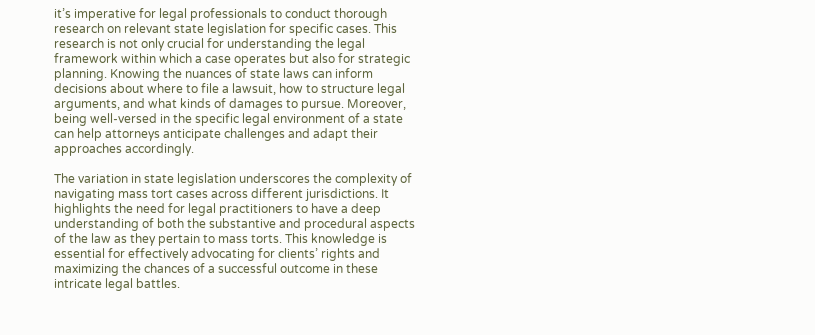it’s imperative for legal professionals to conduct thorough research on relevant state legislation for specific cases. This research is not only crucial for understanding the legal framework within which a case operates but also for strategic planning. Knowing the nuances of state laws can inform decisions about where to file a lawsuit, how to structure legal arguments, and what kinds of damages to pursue. Moreover, being well-versed in the specific legal environment of a state can help attorneys anticipate challenges and adapt their approaches accordingly.

The variation in state legislation underscores the complexity of navigating mass tort cases across different jurisdictions. It highlights the need for legal practitioners to have a deep understanding of both the substantive and procedural aspects of the law as they pertain to mass torts. This knowledge is essential for effectively advocating for clients’ rights and maximizing the chances of a successful outcome in these intricate legal battles.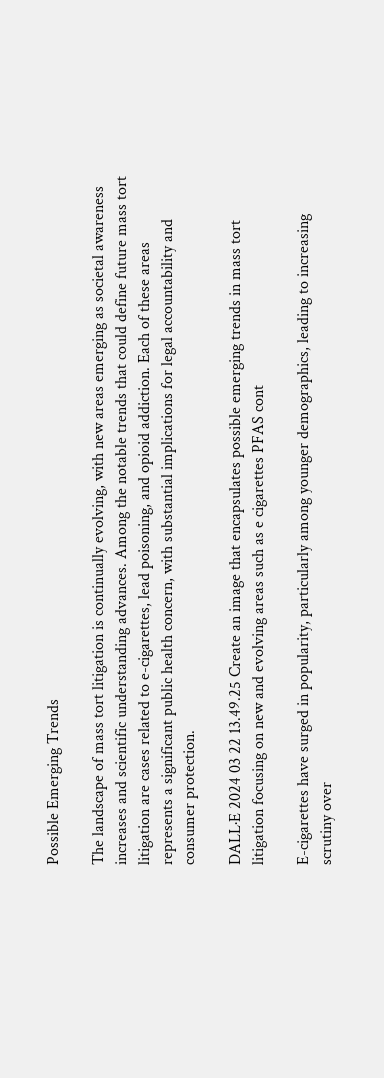Possible Emerging Trends

The landscape of mass tort litigation is continually evolving, with new areas emerging as societal awareness increases and scientific understanding advances. Among the notable trends that could define future mass tort litigation are cases related to e-cigarettes, lead poisoning, and opioid addiction. Each of these areas represents a significant public health concern, with substantial implications for legal accountability and consumer protection.

DALL·E 2024 03 22 13.49.25 Create an image that encapsulates possible emerging trends in mass tort litigation focusing on new and evolving areas such as e cigarettes PFAS cont

E-cigarettes have surged in popularity, particularly among younger demographics, leading to increasing scrutiny over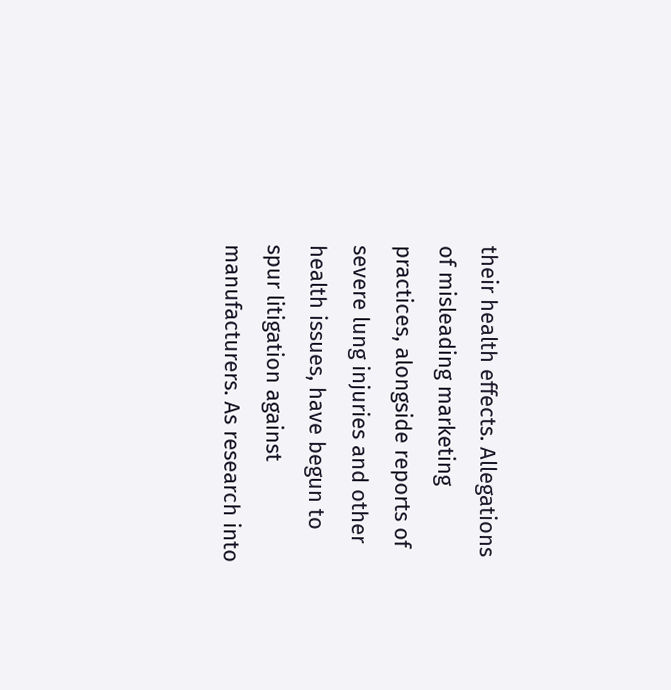their health effects. Allegations of misleading marketing practices, alongside reports of severe lung injuries and other health issues, have begun to spur litigation against manufacturers. As research into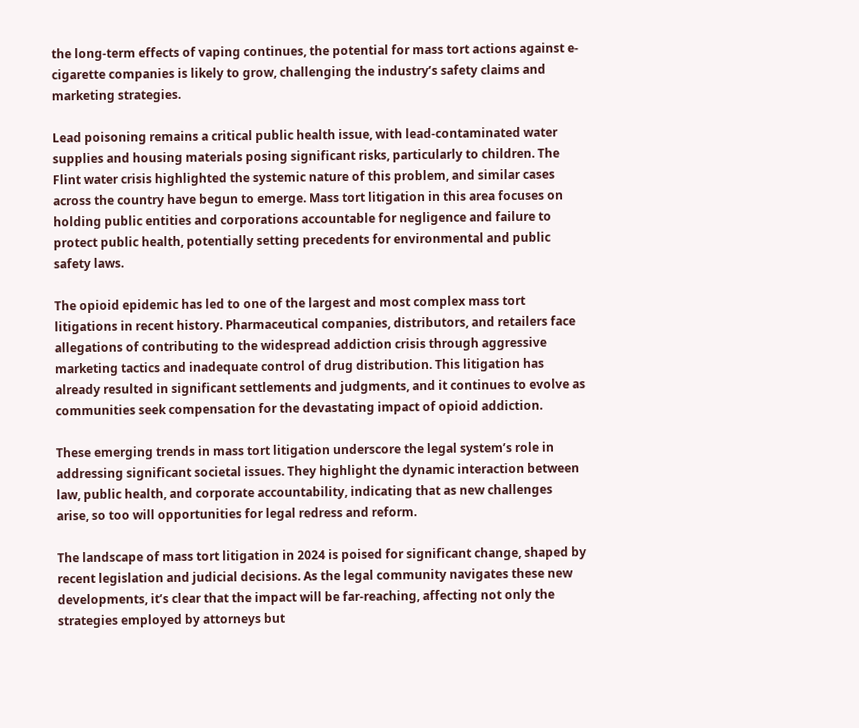the long-term effects of vaping continues, the potential for mass tort actions against e-cigarette companies is likely to grow, challenging the industry’s safety claims and marketing strategies.

Lead poisoning remains a critical public health issue, with lead-contaminated water supplies and housing materials posing significant risks, particularly to children. The Flint water crisis highlighted the systemic nature of this problem, and similar cases across the country have begun to emerge. Mass tort litigation in this area focuses on holding public entities and corporations accountable for negligence and failure to protect public health, potentially setting precedents for environmental and public safety laws.

The opioid epidemic has led to one of the largest and most complex mass tort litigations in recent history. Pharmaceutical companies, distributors, and retailers face allegations of contributing to the widespread addiction crisis through aggressive marketing tactics and inadequate control of drug distribution. This litigation has already resulted in significant settlements and judgments, and it continues to evolve as communities seek compensation for the devastating impact of opioid addiction.

These emerging trends in mass tort litigation underscore the legal system’s role in addressing significant societal issues. They highlight the dynamic interaction between law, public health, and corporate accountability, indicating that as new challenges arise, so too will opportunities for legal redress and reform.

The landscape of mass tort litigation in 2024 is poised for significant change, shaped by recent legislation and judicial decisions. As the legal community navigates these new developments, it’s clear that the impact will be far-reaching, affecting not only the strategies employed by attorneys but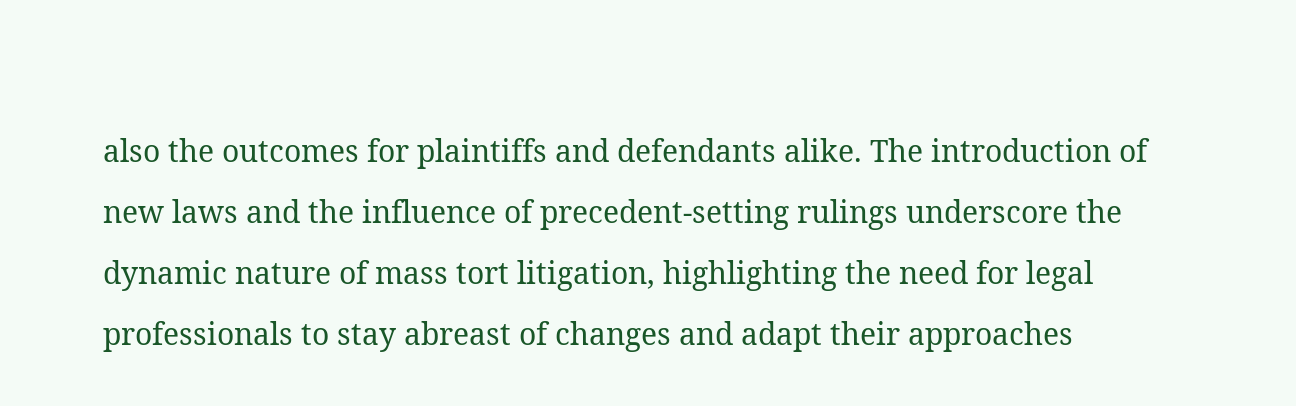also the outcomes for plaintiffs and defendants alike. The introduction of new laws and the influence of precedent-setting rulings underscore the dynamic nature of mass tort litigation, highlighting the need for legal professionals to stay abreast of changes and adapt their approaches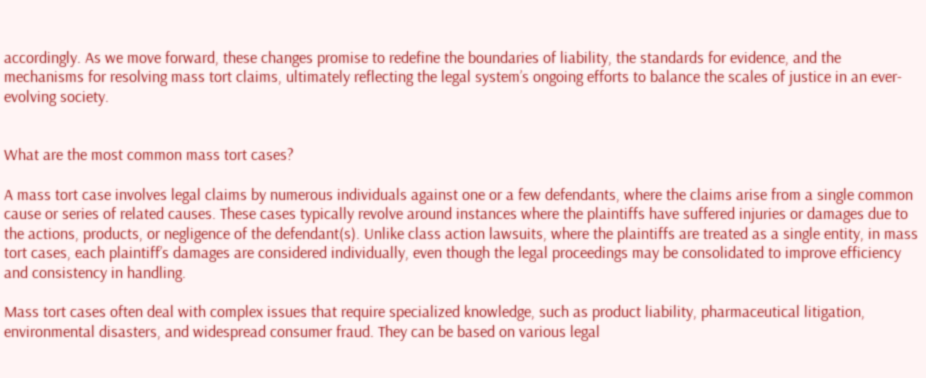accordingly. As we move forward, these changes promise to redefine the boundaries of liability, the standards for evidence, and the mechanisms for resolving mass tort claims, ultimately reflecting the legal system’s ongoing efforts to balance the scales of justice in an ever-evolving society.


What are the most common mass tort cases?

A mass tort case involves legal claims by numerous individuals against one or a few defendants, where the claims arise from a single common cause or series of related causes. These cases typically revolve around instances where the plaintiffs have suffered injuries or damages due to the actions, products, or negligence of the defendant(s). Unlike class action lawsuits, where the plaintiffs are treated as a single entity, in mass tort cases, each plaintiff’s damages are considered individually, even though the legal proceedings may be consolidated to improve efficiency and consistency in handling.

Mass tort cases often deal with complex issues that require specialized knowledge, such as product liability, pharmaceutical litigation, environmental disasters, and widespread consumer fraud. They can be based on various legal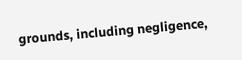grounds, including negligence,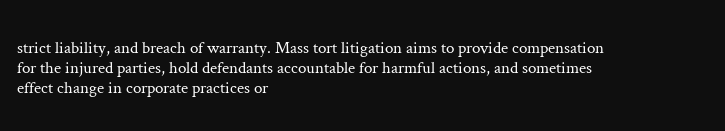strict liability, and breach of warranty. Mass tort litigation aims to provide compensation for the injured parties, hold defendants accountable for harmful actions, and sometimes effect change in corporate practices or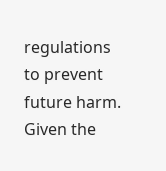regulations to prevent future harm. Given the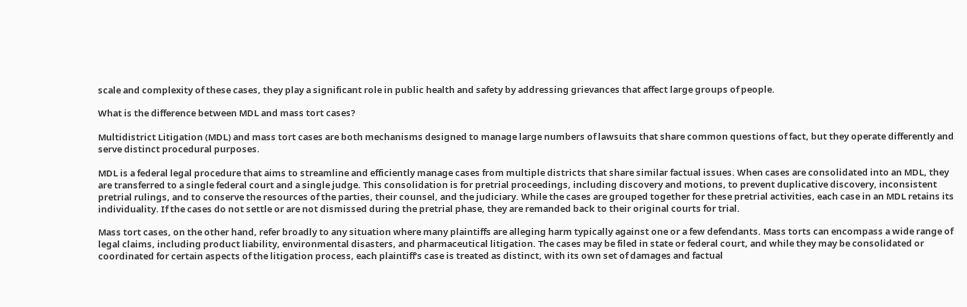scale and complexity of these cases, they play a significant role in public health and safety by addressing grievances that affect large groups of people.

What is the difference between MDL and mass tort cases?

Multidistrict Litigation (MDL) and mass tort cases are both mechanisms designed to manage large numbers of lawsuits that share common questions of fact, but they operate differently and serve distinct procedural purposes.

MDL is a federal legal procedure that aims to streamline and efficiently manage cases from multiple districts that share similar factual issues. When cases are consolidated into an MDL, they are transferred to a single federal court and a single judge. This consolidation is for pretrial proceedings, including discovery and motions, to prevent duplicative discovery, inconsistent pretrial rulings, and to conserve the resources of the parties, their counsel, and the judiciary. While the cases are grouped together for these pretrial activities, each case in an MDL retains its individuality. If the cases do not settle or are not dismissed during the pretrial phase, they are remanded back to their original courts for trial.

Mass tort cases, on the other hand, refer broadly to any situation where many plaintiffs are alleging harm typically against one or a few defendants. Mass torts can encompass a wide range of legal claims, including product liability, environmental disasters, and pharmaceutical litigation. The cases may be filed in state or federal court, and while they may be consolidated or coordinated for certain aspects of the litigation process, each plaintiff’s case is treated as distinct, with its own set of damages and factual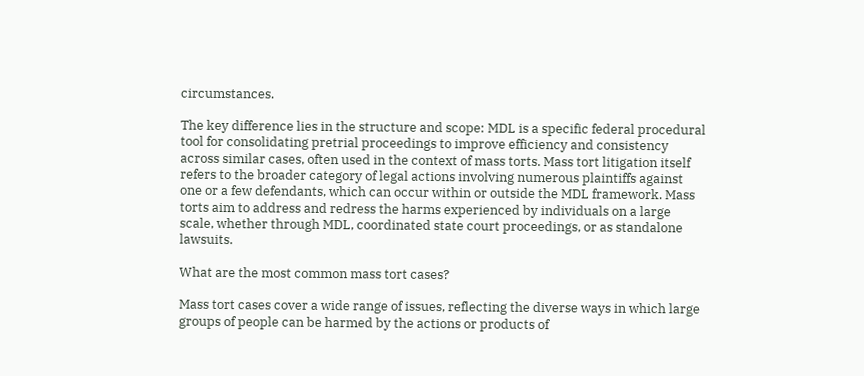circumstances.

The key difference lies in the structure and scope: MDL is a specific federal procedural tool for consolidating pretrial proceedings to improve efficiency and consistency across similar cases, often used in the context of mass torts. Mass tort litigation itself refers to the broader category of legal actions involving numerous plaintiffs against one or a few defendants, which can occur within or outside the MDL framework. Mass torts aim to address and redress the harms experienced by individuals on a large scale, whether through MDL, coordinated state court proceedings, or as standalone lawsuits.

What are the most common mass tort cases?

Mass tort cases cover a wide range of issues, reflecting the diverse ways in which large groups of people can be harmed by the actions or products of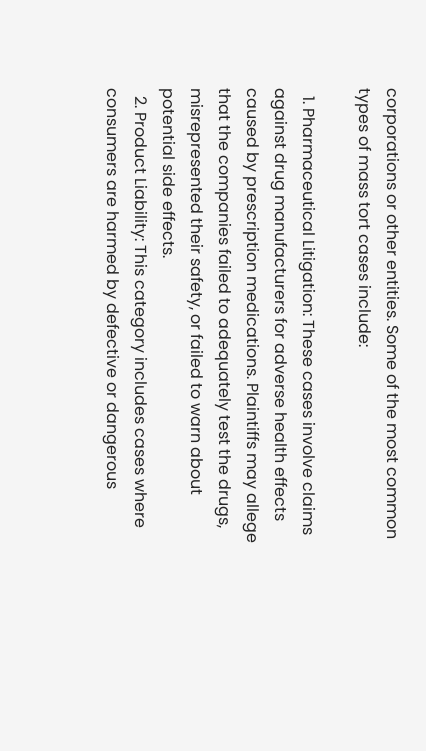corporations or other entities. Some of the most common types of mass tort cases include:

  1. Pharmaceutical Litigation: These cases involve claims against drug manufacturers for adverse health effects caused by prescription medications. Plaintiffs may allege that the companies failed to adequately test the drugs, misrepresented their safety, or failed to warn about potential side effects.
  2. Product Liability: This category includes cases where consumers are harmed by defective or dangerous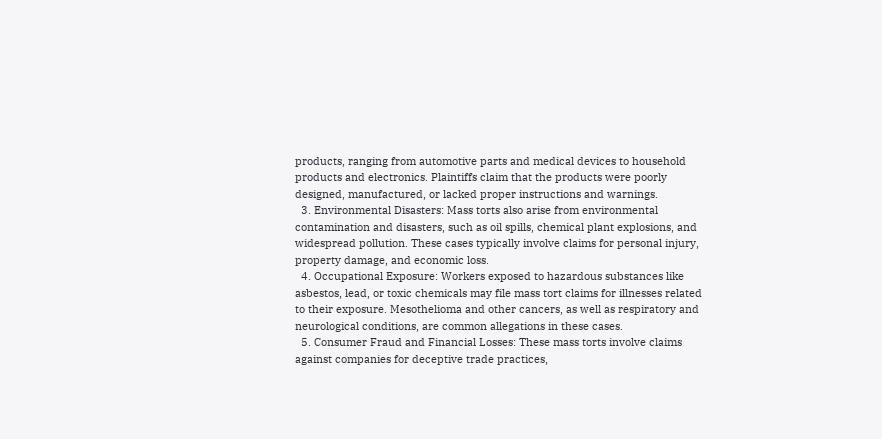products, ranging from automotive parts and medical devices to household products and electronics. Plaintiffs claim that the products were poorly designed, manufactured, or lacked proper instructions and warnings.
  3. Environmental Disasters: Mass torts also arise from environmental contamination and disasters, such as oil spills, chemical plant explosions, and widespread pollution. These cases typically involve claims for personal injury, property damage, and economic loss.
  4. Occupational Exposure: Workers exposed to hazardous substances like asbestos, lead, or toxic chemicals may file mass tort claims for illnesses related to their exposure. Mesothelioma and other cancers, as well as respiratory and neurological conditions, are common allegations in these cases.
  5. Consumer Fraud and Financial Losses: These mass torts involve claims against companies for deceptive trade practices,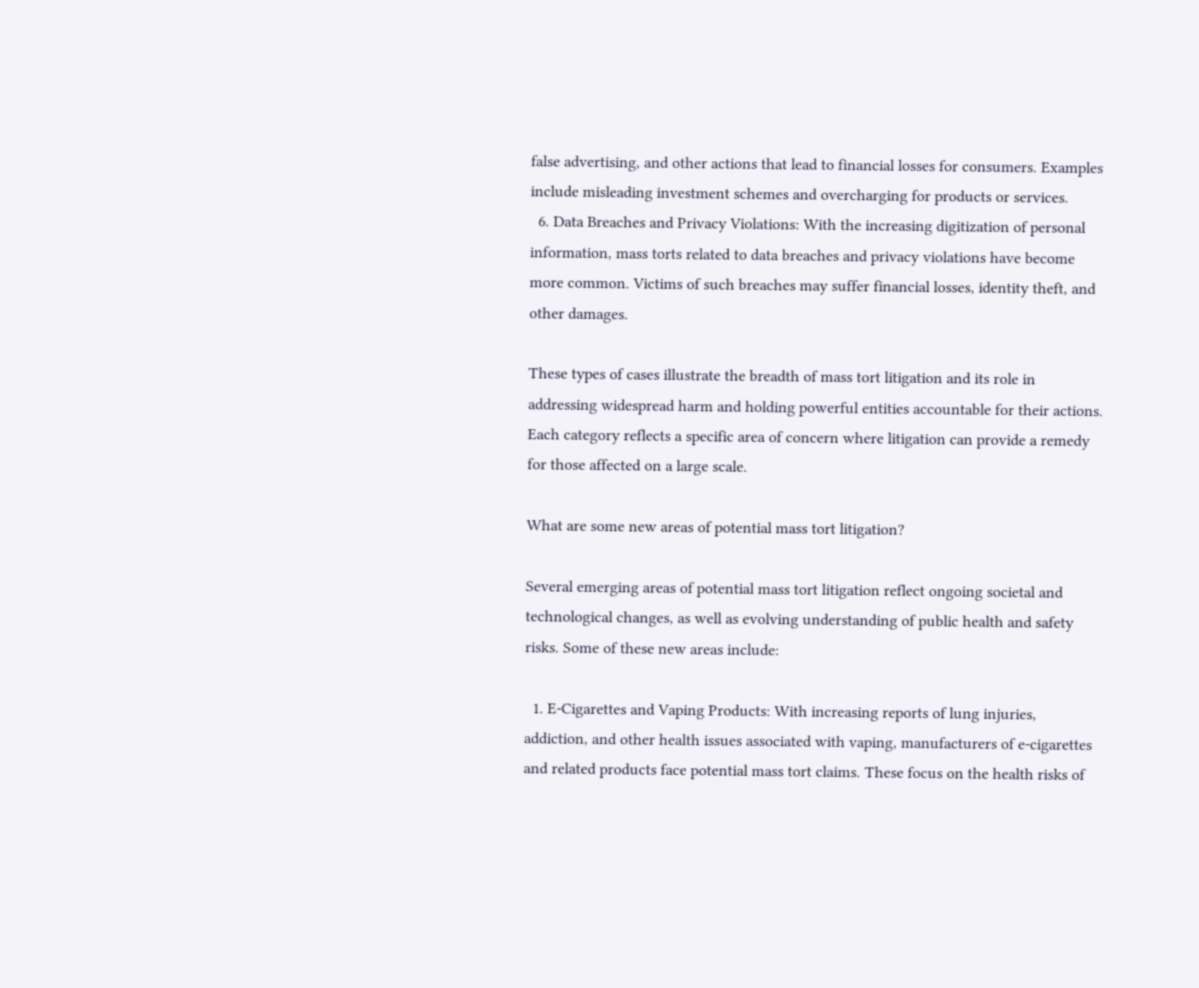false advertising, and other actions that lead to financial losses for consumers. Examples include misleading investment schemes and overcharging for products or services.
  6. Data Breaches and Privacy Violations: With the increasing digitization of personal information, mass torts related to data breaches and privacy violations have become more common. Victims of such breaches may suffer financial losses, identity theft, and other damages.

These types of cases illustrate the breadth of mass tort litigation and its role in addressing widespread harm and holding powerful entities accountable for their actions. Each category reflects a specific area of concern where litigation can provide a remedy for those affected on a large scale.

What are some new areas of potential mass tort litigation?

Several emerging areas of potential mass tort litigation reflect ongoing societal and technological changes, as well as evolving understanding of public health and safety risks. Some of these new areas include:

  1. E-Cigarettes and Vaping Products: With increasing reports of lung injuries, addiction, and other health issues associated with vaping, manufacturers of e-cigarettes and related products face potential mass tort claims. These focus on the health risks of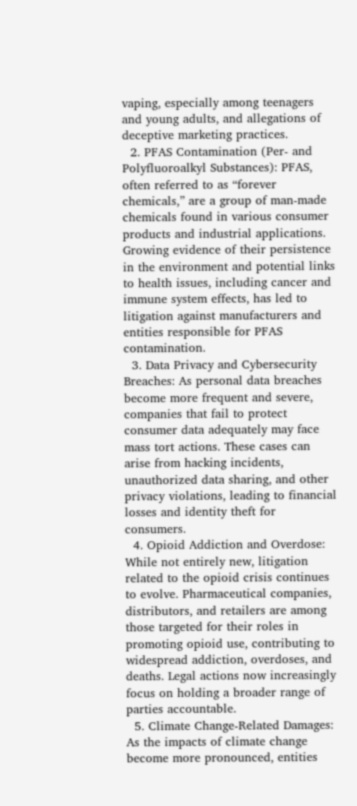vaping, especially among teenagers and young adults, and allegations of deceptive marketing practices.
  2. PFAS Contamination (Per- and Polyfluoroalkyl Substances): PFAS, often referred to as “forever chemicals,” are a group of man-made chemicals found in various consumer products and industrial applications. Growing evidence of their persistence in the environment and potential links to health issues, including cancer and immune system effects, has led to litigation against manufacturers and entities responsible for PFAS contamination.
  3. Data Privacy and Cybersecurity Breaches: As personal data breaches become more frequent and severe, companies that fail to protect consumer data adequately may face mass tort actions. These cases can arise from hacking incidents, unauthorized data sharing, and other privacy violations, leading to financial losses and identity theft for consumers.
  4. Opioid Addiction and Overdose: While not entirely new, litigation related to the opioid crisis continues to evolve. Pharmaceutical companies, distributors, and retailers are among those targeted for their roles in promoting opioid use, contributing to widespread addiction, overdoses, and deaths. Legal actions now increasingly focus on holding a broader range of parties accountable.
  5. Climate Change-Related Damages: As the impacts of climate change become more pronounced, entities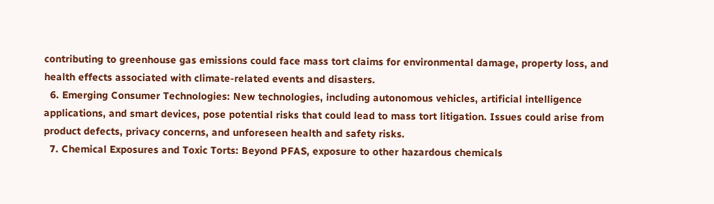contributing to greenhouse gas emissions could face mass tort claims for environmental damage, property loss, and health effects associated with climate-related events and disasters.
  6. Emerging Consumer Technologies: New technologies, including autonomous vehicles, artificial intelligence applications, and smart devices, pose potential risks that could lead to mass tort litigation. Issues could arise from product defects, privacy concerns, and unforeseen health and safety risks.
  7. Chemical Exposures and Toxic Torts: Beyond PFAS, exposure to other hazardous chemicals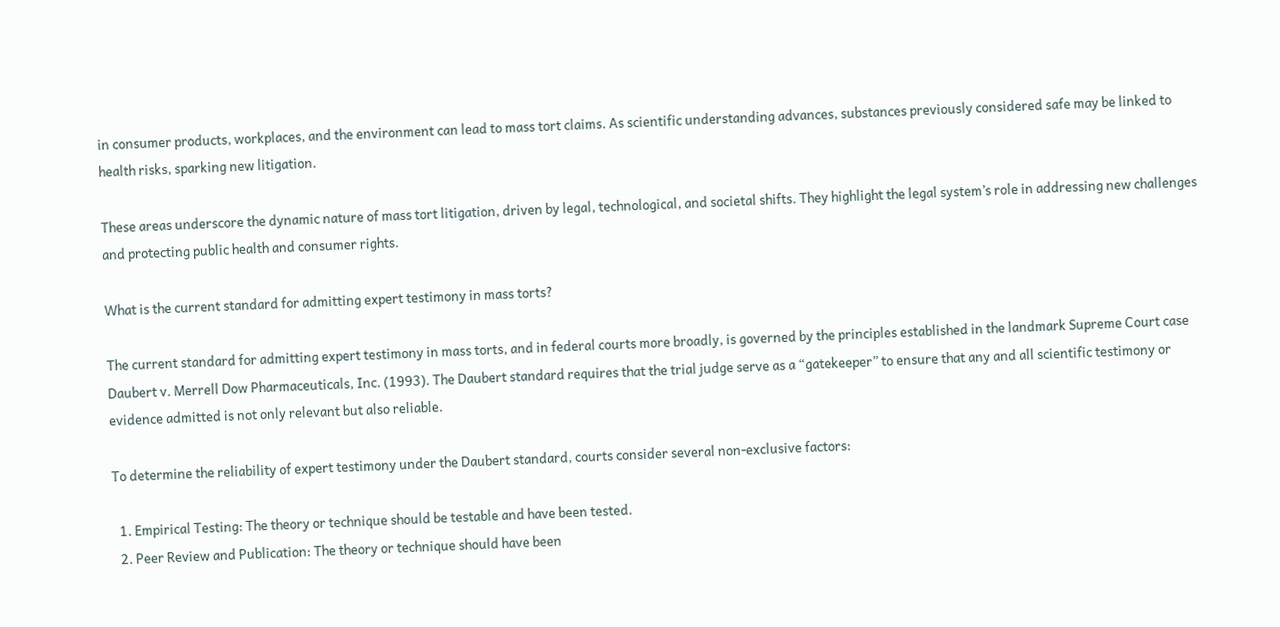in consumer products, workplaces, and the environment can lead to mass tort claims. As scientific understanding advances, substances previously considered safe may be linked to health risks, sparking new litigation.

These areas underscore the dynamic nature of mass tort litigation, driven by legal, technological, and societal shifts. They highlight the legal system’s role in addressing new challenges and protecting public health and consumer rights.

What is the current standard for admitting expert testimony in mass torts?

The current standard for admitting expert testimony in mass torts, and in federal courts more broadly, is governed by the principles established in the landmark Supreme Court case Daubert v. Merrell Dow Pharmaceuticals, Inc. (1993). The Daubert standard requires that the trial judge serve as a “gatekeeper” to ensure that any and all scientific testimony or evidence admitted is not only relevant but also reliable.

To determine the reliability of expert testimony under the Daubert standard, courts consider several non-exclusive factors:

  1. Empirical Testing: The theory or technique should be testable and have been tested.
  2. Peer Review and Publication: The theory or technique should have been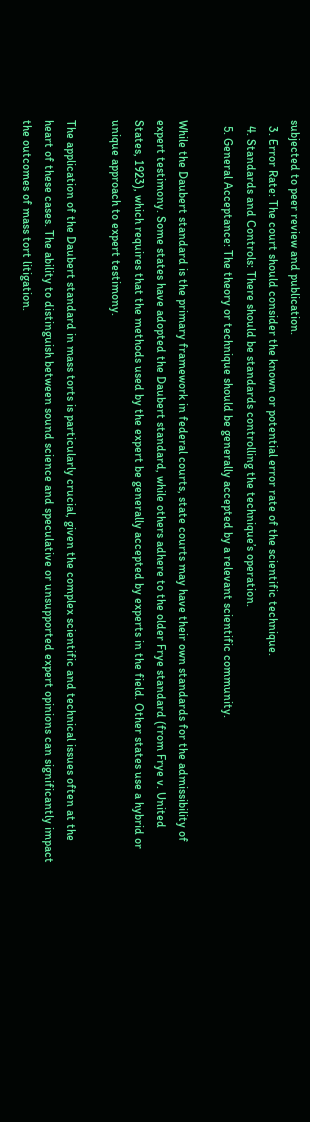subjected to peer review and publication.
  3. Error Rate: The court should consider the known or potential error rate of the scientific technique.
  4. Standards and Controls: There should be standards controlling the technique’s operation.
  5. General Acceptance: The theory or technique should be generally accepted by a relevant scientific community.

While the Daubert standard is the primary framework in federal courts, state courts may have their own standards for the admissibility of expert testimony. Some states have adopted the Daubert standard, while others adhere to the older Frye standard (from Frye v. United States, 1923), which requires that the methods used by the expert be generally accepted by experts in the field. Other states use a hybrid or unique approach to expert testimony.

The application of the Daubert standard in mass torts is particularly crucial, given the complex scientific and technical issues often at the heart of these cases. The ability to distinguish between sound science and speculative or unsupported expert opinions can significantly impact the outcomes of mass tort litigation.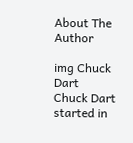About The Author

img Chuck Dart
Chuck Dart started in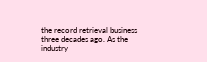the record retrieval business three decades ago. As the industry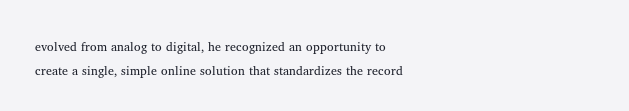evolved from analog to digital, he recognized an opportunity to create a single, simple online solution that standardizes the record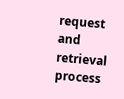request and retrieval process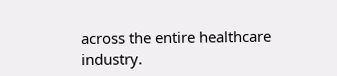across the entire healthcare industry.